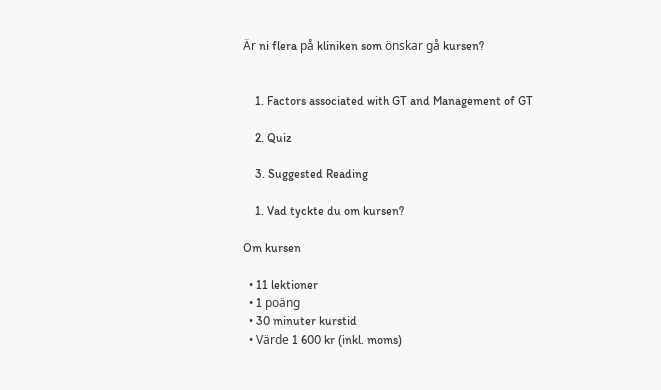Är ni flera på kliniken som önskar gå kursen?


    1. Factors associated with GT and Management of GT

    2. Quiz

    3. Suggested Reading

    1. Vad tyckte du om kursen?

Om kursen

  • 11 lektioner
  • 1 poäng
  • 30 minuter kurstid
  • Värde 1 600 kr (inkl. moms)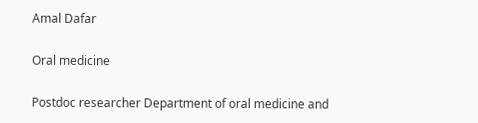Amal Dafar

Oral medicine

Postdoc researcher Department of oral medicine and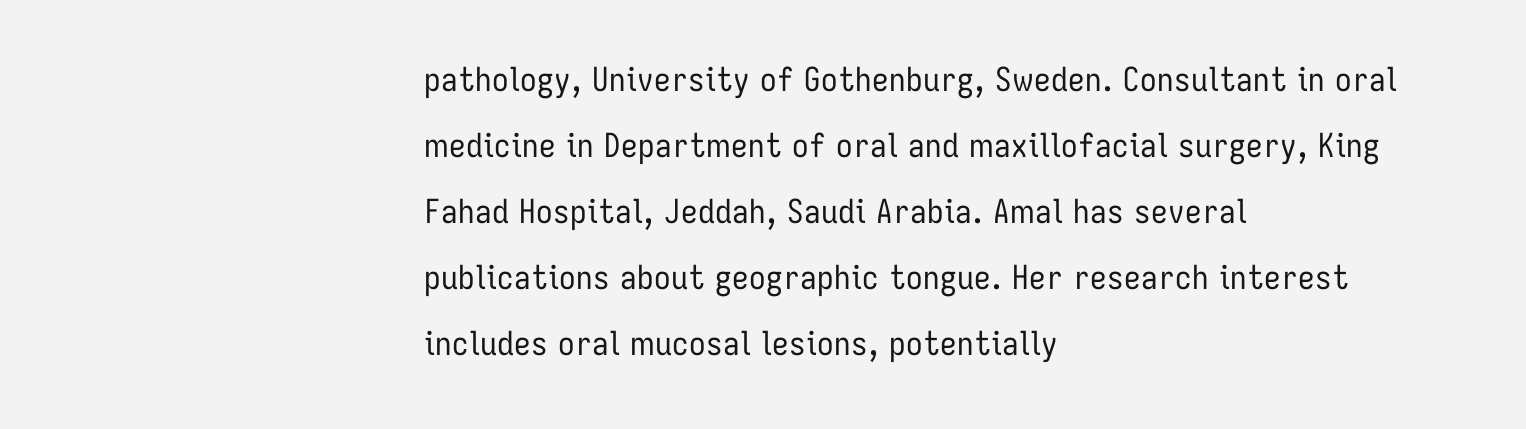pathology, University of Gothenburg, Sweden. Consultant in oral medicine in Department of oral and maxillofacial surgery, King Fahad Hospital, Jeddah, Saudi Arabia. Amal has several publications about geographic tongue. Her research interest includes oral mucosal lesions, potentially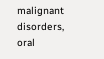malignant disorders, oral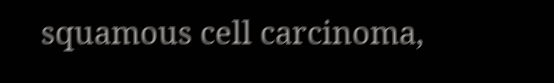squamous cell carcinoma,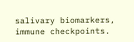salivary biomarkers, immune checkpoints.